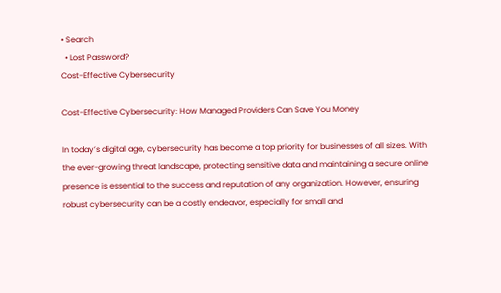• Search
  • Lost Password?
Cost-Effective Cybersecurity

Cost-Effective Cybersecurity: How Managed Providers Can Save You Money

In today’s digital age, cybersecurity has become a top priority for businesses of all sizes. With the ever-growing threat landscape, protecting sensitive data and maintaining a secure online presence is essential to the success and reputation of any organization. However, ensuring robust cybersecurity can be a costly endeavor, especially for small and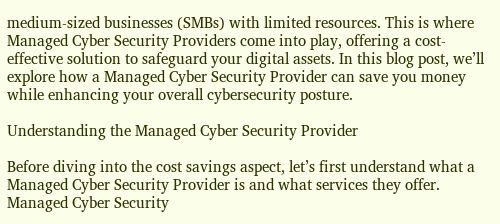medium-sized businesses (SMBs) with limited resources. This is where Managed Cyber Security Providers come into play, offering a cost-effective solution to safeguard your digital assets. In this blog post, we’ll explore how a Managed Cyber Security Provider can save you money while enhancing your overall cybersecurity posture.

Understanding the Managed Cyber Security Provider

Before diving into the cost savings aspect, let’s first understand what a Managed Cyber Security Provider is and what services they offer. Managed Cyber Security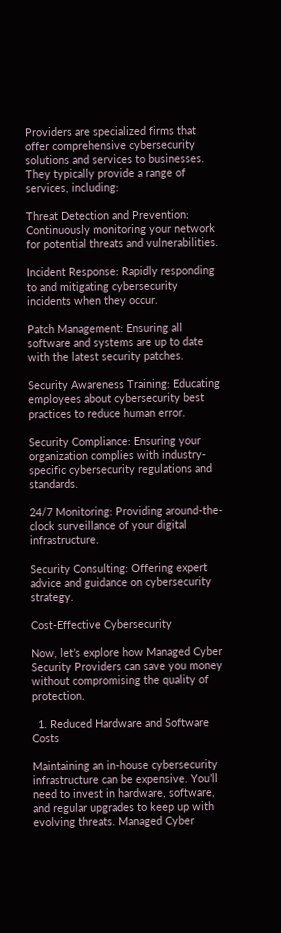Providers are specialized firms that offer comprehensive cybersecurity solutions and services to businesses. They typically provide a range of services, including:

Threat Detection and Prevention: Continuously monitoring your network for potential threats and vulnerabilities.

Incident Response: Rapidly responding to and mitigating cybersecurity incidents when they occur.

Patch Management: Ensuring all software and systems are up to date with the latest security patches.

Security Awareness Training: Educating employees about cybersecurity best practices to reduce human error.

Security Compliance: Ensuring your organization complies with industry-specific cybersecurity regulations and standards.

24/7 Monitoring: Providing around-the-clock surveillance of your digital infrastructure.

Security Consulting: Offering expert advice and guidance on cybersecurity strategy.

Cost-Effective Cybersecurity

Now, let’s explore how Managed Cyber Security Providers can save you money without compromising the quality of protection.

  1. Reduced Hardware and Software Costs

Maintaining an in-house cybersecurity infrastructure can be expensive. You’ll need to invest in hardware, software, and regular upgrades to keep up with evolving threats. Managed Cyber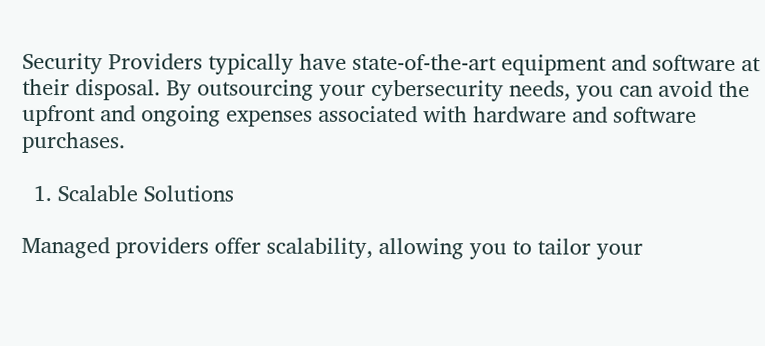Security Providers typically have state-of-the-art equipment and software at their disposal. By outsourcing your cybersecurity needs, you can avoid the upfront and ongoing expenses associated with hardware and software purchases.

  1. Scalable Solutions

Managed providers offer scalability, allowing you to tailor your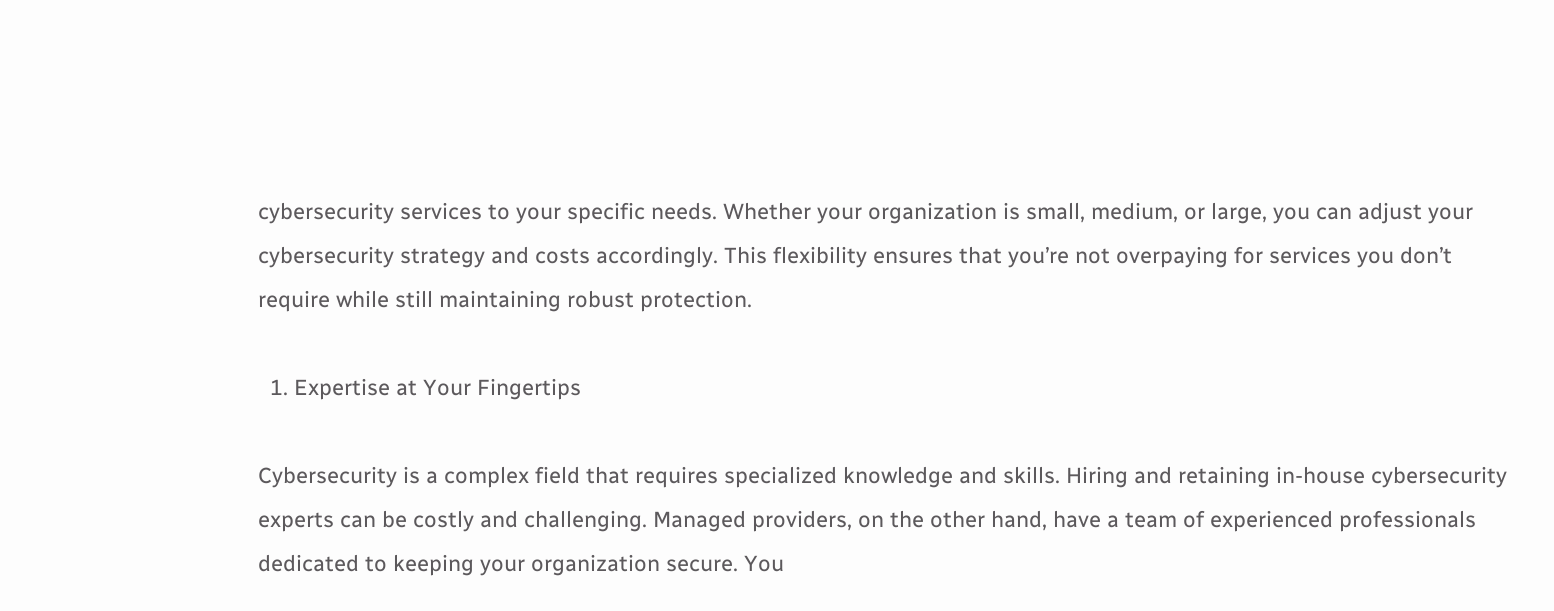cybersecurity services to your specific needs. Whether your organization is small, medium, or large, you can adjust your cybersecurity strategy and costs accordingly. This flexibility ensures that you’re not overpaying for services you don’t require while still maintaining robust protection.

  1. Expertise at Your Fingertips

Cybersecurity is a complex field that requires specialized knowledge and skills. Hiring and retaining in-house cybersecurity experts can be costly and challenging. Managed providers, on the other hand, have a team of experienced professionals dedicated to keeping your organization secure. You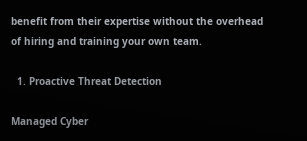benefit from their expertise without the overhead of hiring and training your own team.

  1. Proactive Threat Detection

Managed Cyber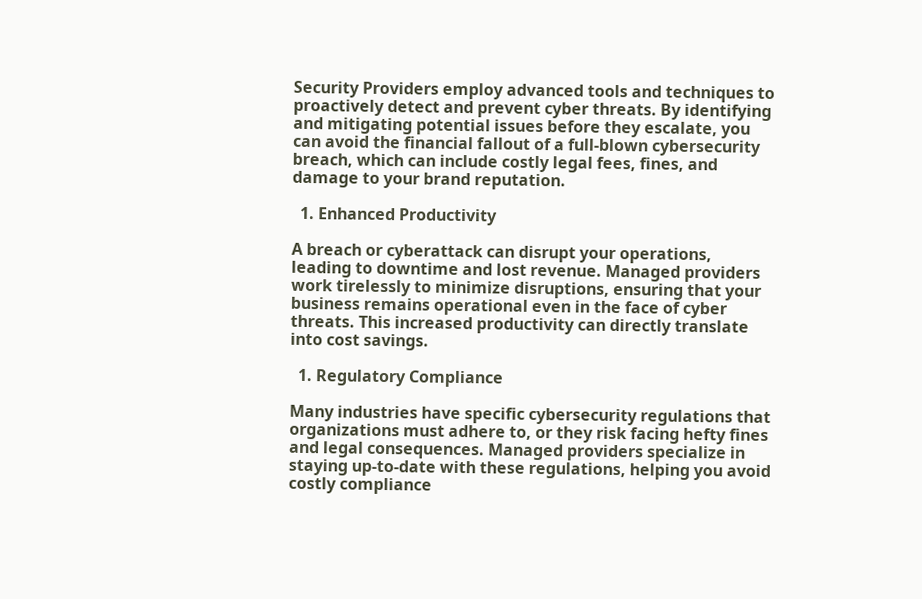Security Providers employ advanced tools and techniques to proactively detect and prevent cyber threats. By identifying and mitigating potential issues before they escalate, you can avoid the financial fallout of a full-blown cybersecurity breach, which can include costly legal fees, fines, and damage to your brand reputation.

  1. Enhanced Productivity

A breach or cyberattack can disrupt your operations, leading to downtime and lost revenue. Managed providers work tirelessly to minimize disruptions, ensuring that your business remains operational even in the face of cyber threats. This increased productivity can directly translate into cost savings.

  1. Regulatory Compliance

Many industries have specific cybersecurity regulations that organizations must adhere to, or they risk facing hefty fines and legal consequences. Managed providers specialize in staying up-to-date with these regulations, helping you avoid costly compliance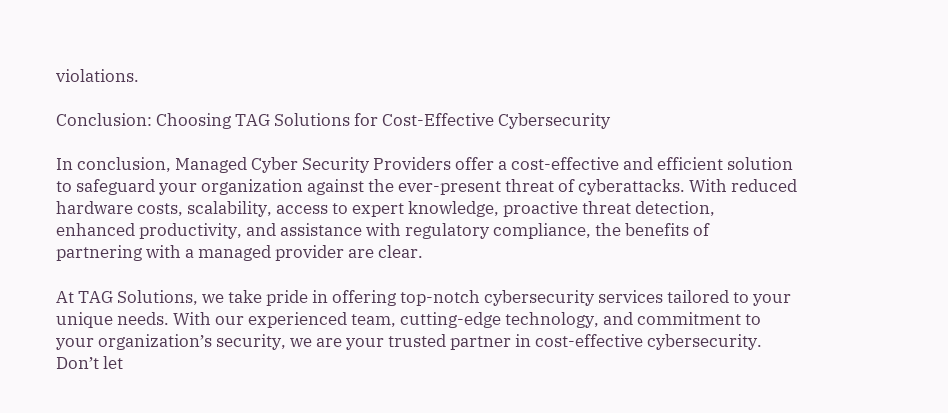violations.

Conclusion: Choosing TAG Solutions for Cost-Effective Cybersecurity

In conclusion, Managed Cyber Security Providers offer a cost-effective and efficient solution to safeguard your organization against the ever-present threat of cyberattacks. With reduced hardware costs, scalability, access to expert knowledge, proactive threat detection, enhanced productivity, and assistance with regulatory compliance, the benefits of partnering with a managed provider are clear.

At TAG Solutions, we take pride in offering top-notch cybersecurity services tailored to your unique needs. With our experienced team, cutting-edge technology, and commitment to your organization’s security, we are your trusted partner in cost-effective cybersecurity. Don’t let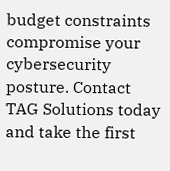budget constraints compromise your cybersecurity posture. Contact TAG Solutions today and take the first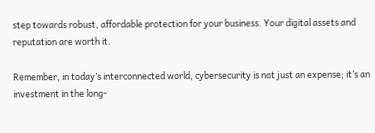step towards robust, affordable protection for your business. Your digital assets and reputation are worth it.

Remember, in today’s interconnected world, cybersecurity is not just an expense; it’s an investment in the long-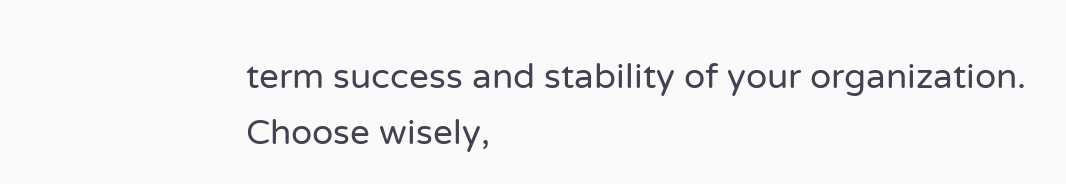term success and stability of your organization. Choose wisely,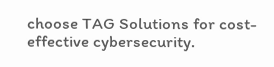choose TAG Solutions for cost-effective cybersecurity.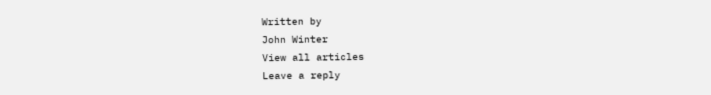Written by
John Winter
View all articles
Leave a reply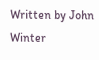Written by John Winter